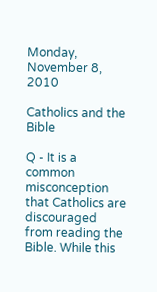Monday, November 8, 2010

Catholics and the Bible

Q - It is a common misconception that Catholics are discouraged from reading the Bible. While this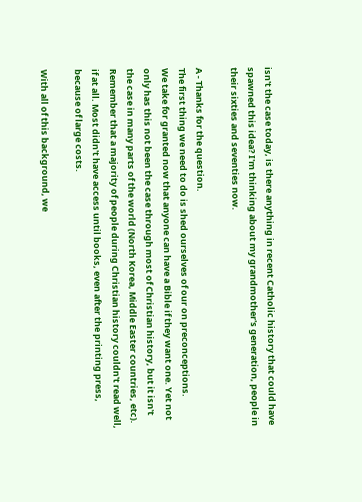isn't the case today, is there anything in recent Catholic history that could have spawned this idea? I'm thinking about my grandmother's generation, people in their sixties and seventies now.

A - Thanks for the question.
The first thing we need to do is shed ourselves of our on preconceptions.
We take for granted now that anyone can have a Bible if they want one. Yet not only has this not been the case through most of Christian history, but it isn't the case in many parts of the world (North Korea, Middle Easter countries, etc).
Remember that a majority of people during Christian history couldn't read well, if at all. Most didn't have access until books, even after the printing press, because of large costs.

With all of this background, we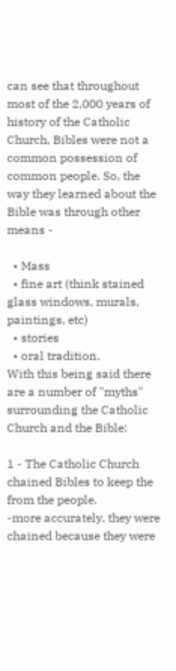can see that throughout most of the 2,000 years of history of the Catholic Church, Bibles were not a common possession of common people. So, the way they learned about the Bible was through other means -

  • Mass
  • fine art (think stained glass windows, murals, paintings, etc)
  • stories
  • oral tradition.
With this being said there are a number of "myths" surrounding the Catholic Church and the Bible:

1 - The Catholic Church chained Bibles to keep the from the people.
-more accurately, they were chained because they were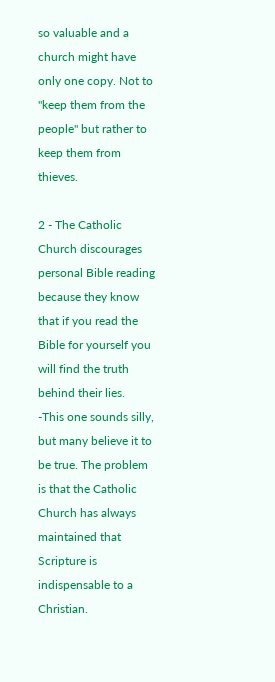so valuable and a church might have only one copy. Not to "keep them from the people" but rather to keep them from thieves.

2 - The Catholic Church discourages personal Bible reading because they know that if you read the Bible for yourself you will find the truth behind their lies.
-This one sounds silly, but many believe it to be true. The problem is that the Catholic Church has always maintained that Scripture is indispensable to a Christian.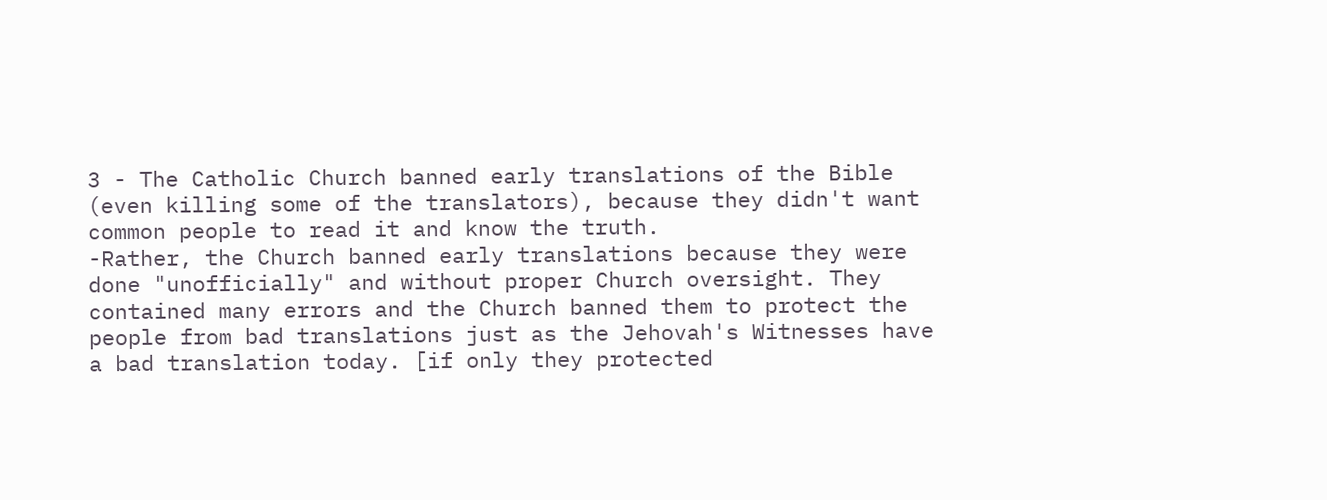3 - The Catholic Church banned early translations of the Bible (even killing some of the translators), because they didn't want common people to read it and know the truth.
-Rather, the Church banned early translations because they were done "unofficially" and without proper Church oversight. They contained many errors and the Church banned them to protect the people from bad translations just as the Jehovah's Witnesses have a bad translation today. [if only they protected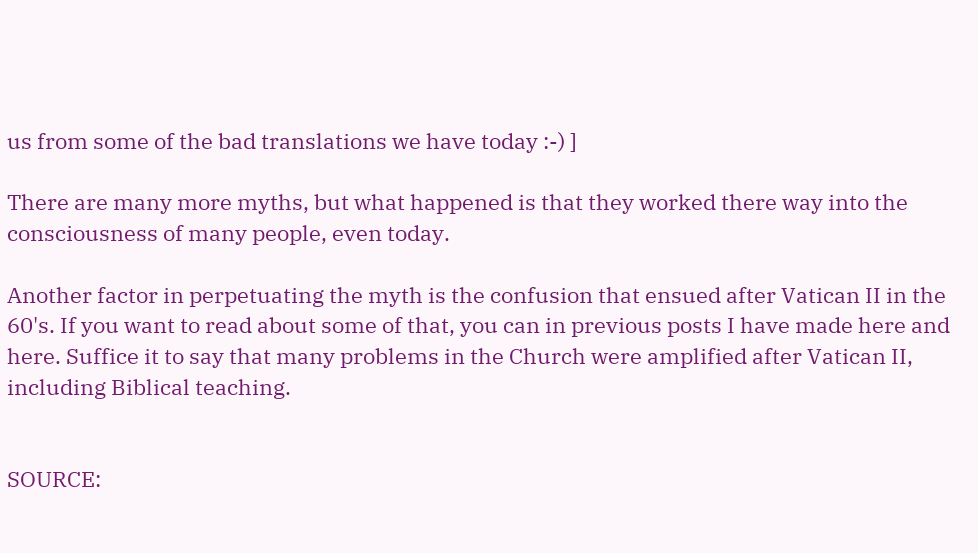us from some of the bad translations we have today :-) ]

There are many more myths, but what happened is that they worked there way into the consciousness of many people, even today.

Another factor in perpetuating the myth is the confusion that ensued after Vatican II in the 60's. If you want to read about some of that, you can in previous posts I have made here and here. Suffice it to say that many problems in the Church were amplified after Vatican II, including Biblical teaching.


SOURCE: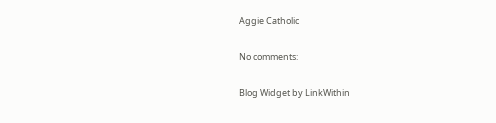Aggie Catholic

No comments:

Blog Widget by LinkWithin